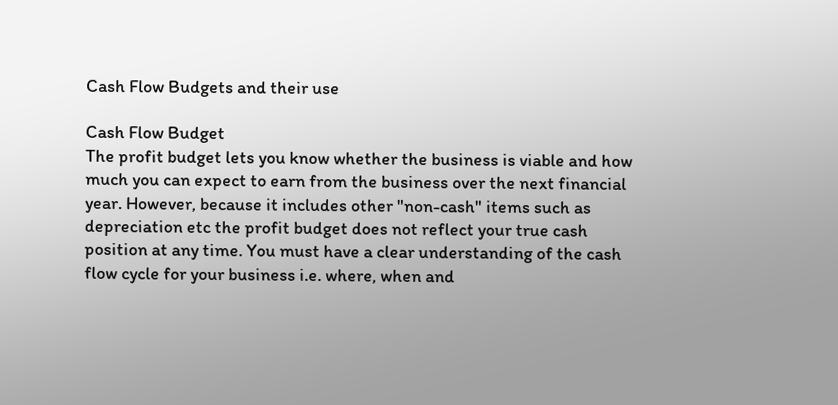Cash Flow Budgets and their use

Cash Flow Budget
The profit budget lets you know whether the business is viable and how much you can expect to earn from the business over the next financial year. However, because it includes other "non-cash" items such as depreciation etc the profit budget does not reflect your true cash position at any time. You must have a clear understanding of the cash flow cycle for your business i.e. where, when and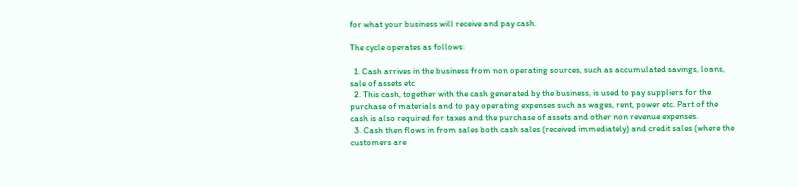for what your business will receive and pay cash.

The cycle operates as follows:

  1. Cash arrives in the business from non operating sources, such as accumulated savings, loans, sale of assets etc
  2. This cash, together with the cash generated by the business, is used to pay suppliers for the purchase of materials and to pay operating expenses such as wages, rent, power etc. Part of the cash is also required for taxes and the purchase of assets and other non revenue expenses.
  3. Cash then flows in from sales both cash sales (received immediately) and credit sales (where the customers are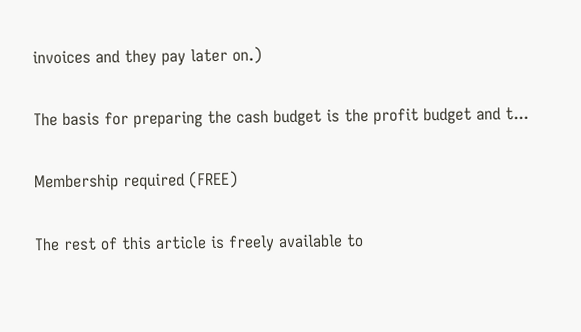invoices and they pay later on.)

The basis for preparing the cash budget is the profit budget and t...

Membership required (FREE)

The rest of this article is freely available to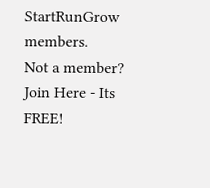StartRunGrow members.
Not a member? Join Here - Its FREE!